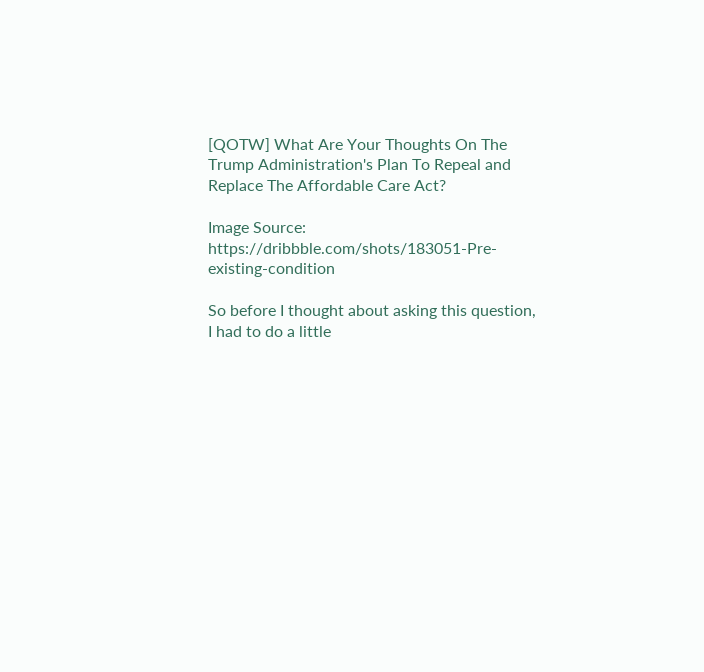[QOTW] What Are Your Thoughts On The Trump Administration's Plan To Repeal and Replace The Affordable Care Act?

Image Source: https://dribbble.com/shots/183051-Pre-existing-condition

So before I thought about asking this question, I had to do a little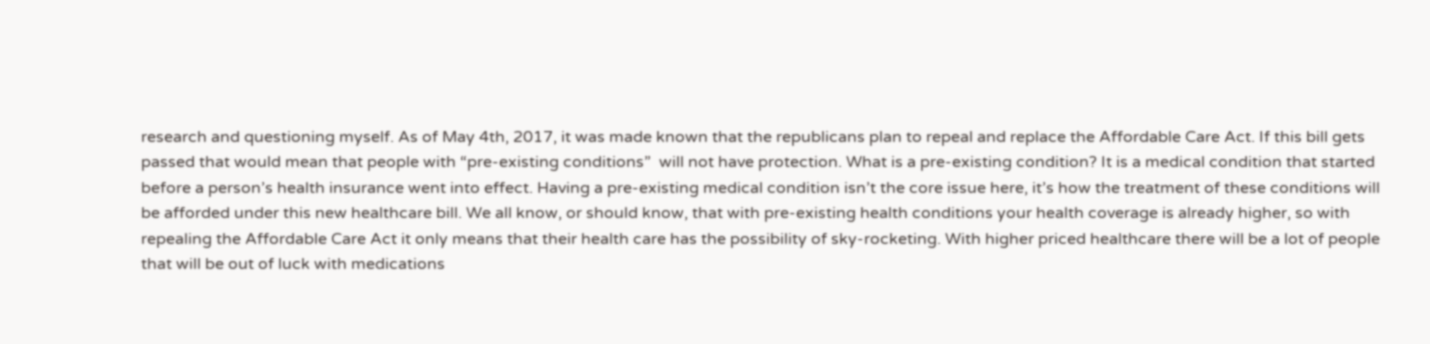research and questioning myself. As of May 4th, 2017, it was made known that the republicans plan to repeal and replace the Affordable Care Act. If this bill gets passed that would mean that people with “pre-existing conditions”  will not have protection. What is a pre-existing condition? It is a medical condition that started before a person’s health insurance went into effect. Having a pre-existing medical condition isn’t the core issue here, it’s how the treatment of these conditions will be afforded under this new healthcare bill. We all know, or should know, that with pre-existing health conditions your health coverage is already higher, so with repealing the Affordable Care Act it only means that their health care has the possibility of sky-rocketing. With higher priced healthcare there will be a lot of people that will be out of luck with medications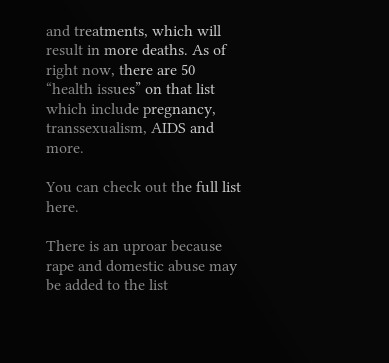and treatments, which will result in more deaths. As of right now, there are 50 “health issues” on that list which include pregnancy, transsexualism, AIDS and more.

You can check out the full list here.

There is an uproar because rape and domestic abuse may be added to the list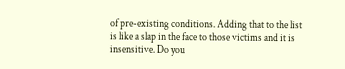of pre-existing conditions. Adding that to the list is like a slap in the face to those victims and it is insensitive. Do you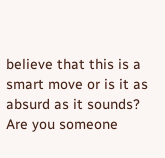believe that this is a smart move or is it as absurd as it sounds? Are you someone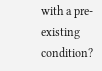with a pre-existing condition?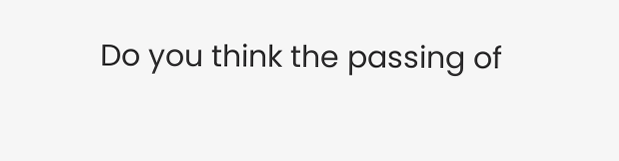Do you think the passing of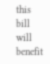this bill will benefit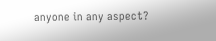anyone in any aspect?